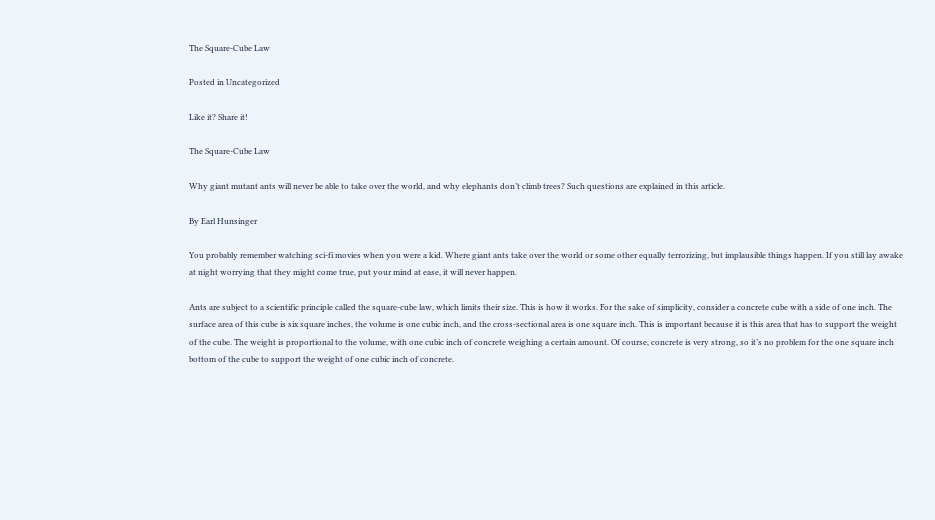The Square-Cube Law

Posted in Uncategorized

Like it? Share it!

The Square-Cube Law

Why giant mutant ants will never be able to take over the world, and why elephants don’t climb trees? Such questions are explained in this article.

By Earl Hunsinger

You probably remember watching sci-fi movies when you were a kid. Where giant ants take over the world or some other equally terrorizing, but implausible things happen. If you still lay awake at night worrying that they might come true, put your mind at ease, it will never happen.

Ants are subject to a scientific principle called the square-cube law, which limits their size. This is how it works. For the sake of simplicity, consider a concrete cube with a side of one inch. The surface area of this cube is six square inches, the volume is one cubic inch, and the cross-sectional area is one square inch. This is important because it is this area that has to support the weight of the cube. The weight is proportional to the volume, with one cubic inch of concrete weighing a certain amount. Of course, concrete is very strong, so it’s no problem for the one square inch bottom of the cube to support the weight of one cubic inch of concrete.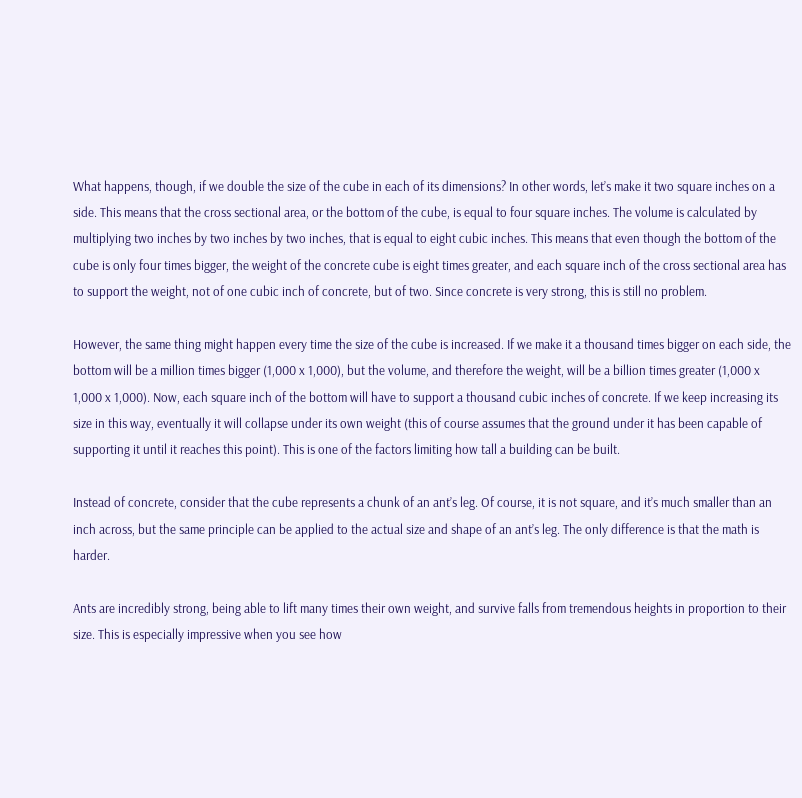What happens, though, if we double the size of the cube in each of its dimensions? In other words, let’s make it two square inches on a side. This means that the cross sectional area, or the bottom of the cube, is equal to four square inches. The volume is calculated by multiplying two inches by two inches by two inches, that is equal to eight cubic inches. This means that even though the bottom of the cube is only four times bigger, the weight of the concrete cube is eight times greater, and each square inch of the cross sectional area has to support the weight, not of one cubic inch of concrete, but of two. Since concrete is very strong, this is still no problem.

However, the same thing might happen every time the size of the cube is increased. If we make it a thousand times bigger on each side, the bottom will be a million times bigger (1,000 x 1,000), but the volume, and therefore the weight, will be a billion times greater (1,000 x 1,000 x 1,000). Now, each square inch of the bottom will have to support a thousand cubic inches of concrete. If we keep increasing its size in this way, eventually it will collapse under its own weight (this of course assumes that the ground under it has been capable of supporting it until it reaches this point). This is one of the factors limiting how tall a building can be built.

Instead of concrete, consider that the cube represents a chunk of an ant’s leg. Of course, it is not square, and it’s much smaller than an inch across, but the same principle can be applied to the actual size and shape of an ant’s leg. The only difference is that the math is harder.

Ants are incredibly strong, being able to lift many times their own weight, and survive falls from tremendous heights in proportion to their size. This is especially impressive when you see how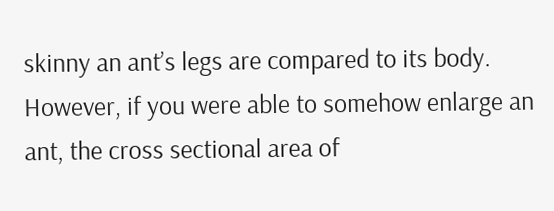skinny an ant’s legs are compared to its body. However, if you were able to somehow enlarge an ant, the cross sectional area of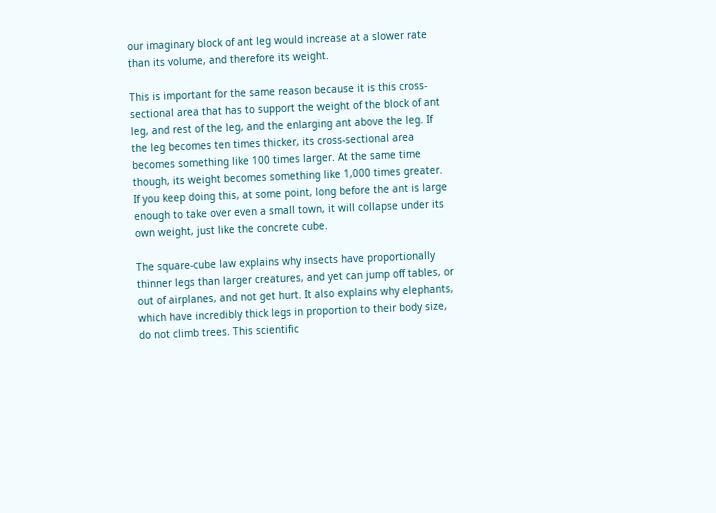our imaginary block of ant leg would increase at a slower rate than its volume, and therefore its weight.

This is important for the same reason because it is this cross-sectional area that has to support the weight of the block of ant leg, and rest of the leg, and the enlarging ant above the leg. If the leg becomes ten times thicker, its cross-sectional area becomes something like 100 times larger. At the same time though, its weight becomes something like 1,000 times greater. If you keep doing this, at some point, long before the ant is large enough to take over even a small town, it will collapse under its own weight, just like the concrete cube.

The square-cube law explains why insects have proportionally thinner legs than larger creatures, and yet can jump off tables, or out of airplanes, and not get hurt. It also explains why elephants, which have incredibly thick legs in proportion to their body size, do not climb trees. This scientific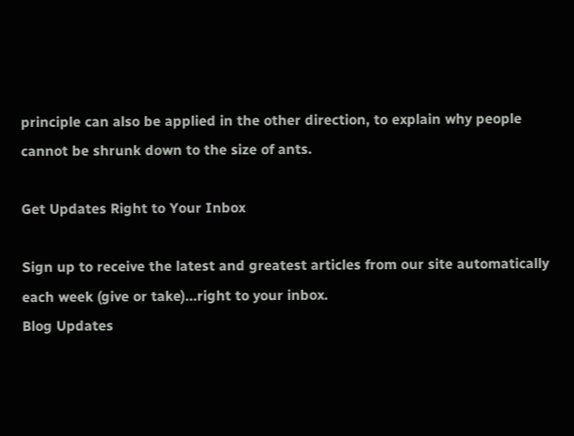principle can also be applied in the other direction, to explain why people cannot be shrunk down to the size of ants.

Get Updates Right to Your Inbox

Sign up to receive the latest and greatest articles from our site automatically each week (give or take)...right to your inbox.
Blog Updates